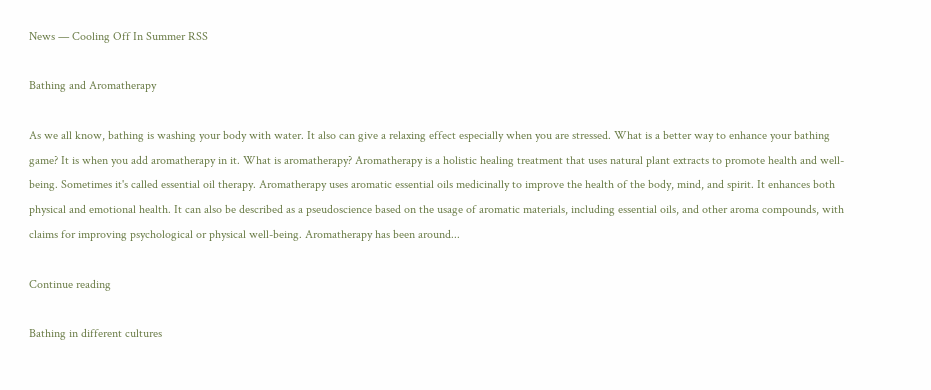News — Cooling Off In Summer RSS

Bathing and Aromatherapy

As we all know, bathing is washing your body with water. It also can give a relaxing effect especially when you are stressed. What is a better way to enhance your bathing game? It is when you add aromatherapy in it. What is aromatherapy? Aromatherapy is a holistic healing treatment that uses natural plant extracts to promote health and well-being. Sometimes it's called essential oil therapy. Aromatherapy uses aromatic essential oils medicinally to improve the health of the body, mind, and spirit. It enhances both physical and emotional health. It can also be described as a pseudoscience based on the usage of aromatic materials, including essential oils, and other aroma compounds, with claims for improving psychological or physical well-being. Aromatherapy has been around...

Continue reading

Bathing in different cultures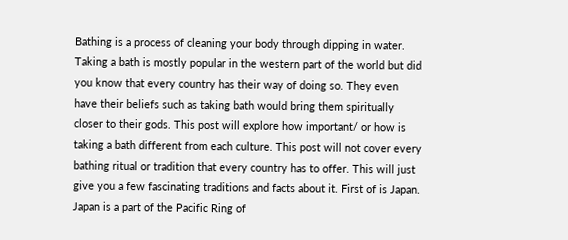Bathing is a process of cleaning your body through dipping in water. Taking a bath is mostly popular in the western part of the world but did you know that every country has their way of doing so. They even have their beliefs such as taking bath would bring them spiritually closer to their gods. This post will explore how important/ or how is taking a bath different from each culture. This post will not cover every bathing ritual or tradition that every country has to offer. This will just give you a few fascinating traditions and facts about it. First of is Japan. Japan is a part of the Pacific Ring of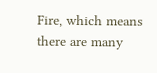Fire, which means there are many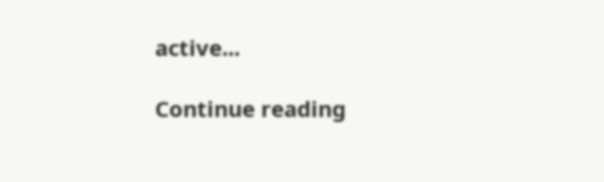active...

Continue reading